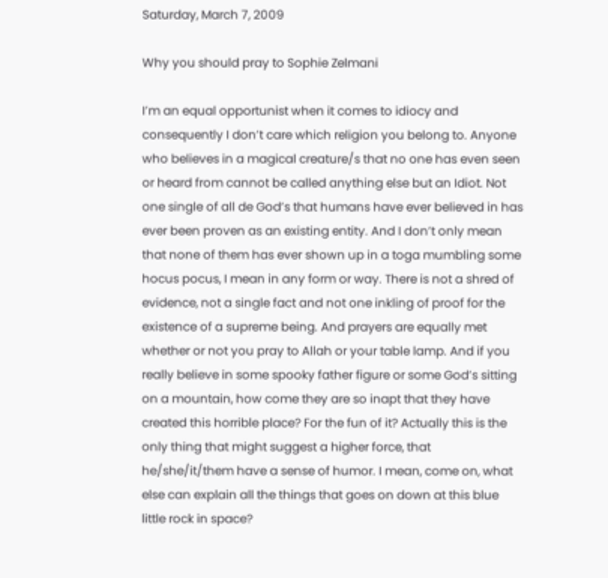Saturday, March 7, 2009

Why you should pray to Sophie Zelmani

I’m an equal opportunist when it comes to idiocy and consequently I don’t care which religion you belong to. Anyone who believes in a magical creature/s that no one has even seen or heard from cannot be called anything else but an Idiot. Not one single of all de God’s that humans have ever believed in has ever been proven as an existing entity. And I don’t only mean that none of them has ever shown up in a toga mumbling some hocus pocus, I mean in any form or way. There is not a shred of evidence, not a single fact and not one inkling of proof for the existence of a supreme being. And prayers are equally met whether or not you pray to Allah or your table lamp. And if you really believe in some spooky father figure or some God’s sitting on a mountain, how come they are so inapt that they have created this horrible place? For the fun of it? Actually this is the only thing that might suggest a higher force, that he/she/it/them have a sense of humor. I mean, come on, what else can explain all the things that goes on down at this blue little rock in space?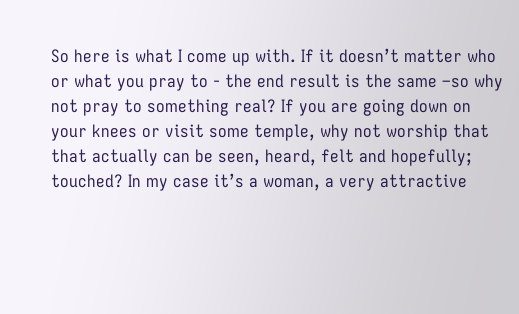So here is what I come up with. If it doesn’t matter who or what you pray to - the end result is the same –so why not pray to something real? If you are going down on your knees or visit some temple, why not worship that that actually can be seen, heard, felt and hopefully; touched? In my case it’s a woman, a very attractive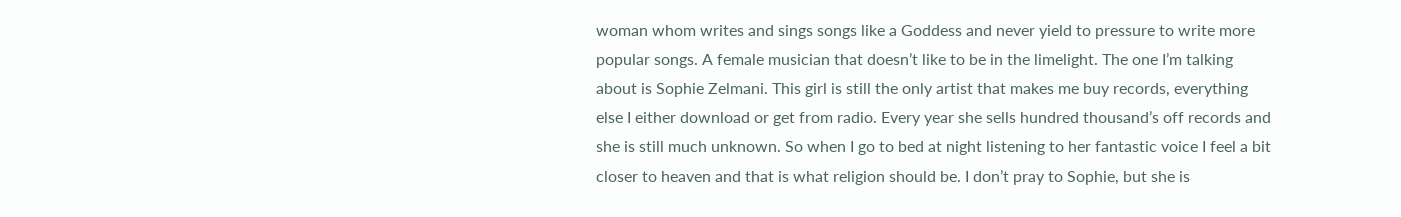woman whom writes and sings songs like a Goddess and never yield to pressure to write more popular songs. A female musician that doesn’t like to be in the limelight. The one I’m talking about is Sophie Zelmani. This girl is still the only artist that makes me buy records, everything else I either download or get from radio. Every year she sells hundred thousand’s off records and she is still much unknown. So when I go to bed at night listening to her fantastic voice I feel a bit closer to heaven and that is what religion should be. I don’t pray to Sophie, but she is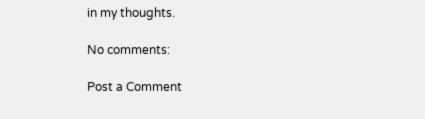in my thoughts.

No comments:

Post a Comment